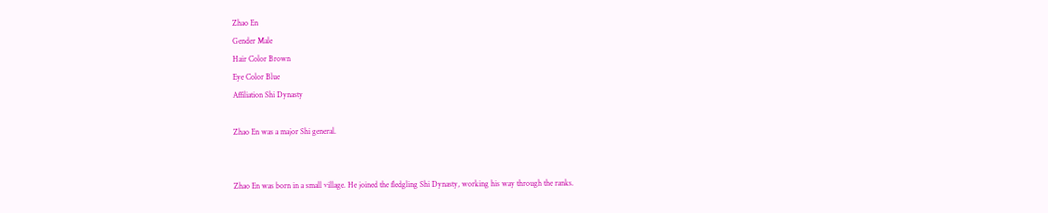Zhao En
Gender Male
Hair Color Brown
Eye Color Blue
Affiliation Shi Dynasty

Zhao En was a major Shi general.


Zhao En was born in a small village. He joined the fledgling Shi Dynasty, working his way through the ranks.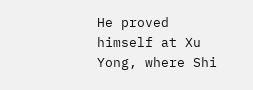He proved himself at Xu Yong, where Shi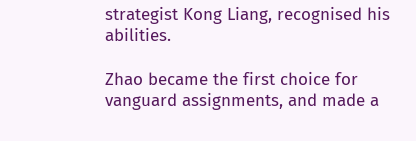strategist Kong Liang, recognised his abilities.

Zhao became the first choice for vanguard assignments, and made a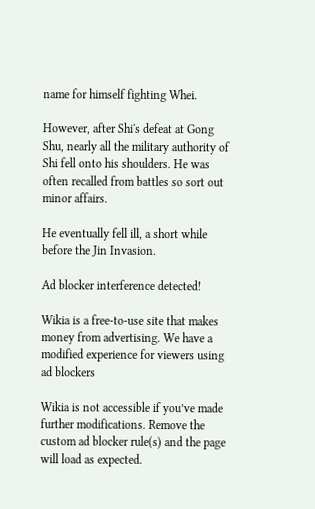name for himself fighting Whei.

However, after Shi's defeat at Gong Shu, nearly all the military authority of Shi fell onto his shoulders. He was often recalled from battles so sort out minor affairs.

He eventually fell ill, a short while before the Jin Invasion.

Ad blocker interference detected!

Wikia is a free-to-use site that makes money from advertising. We have a modified experience for viewers using ad blockers

Wikia is not accessible if you’ve made further modifications. Remove the custom ad blocker rule(s) and the page will load as expected.